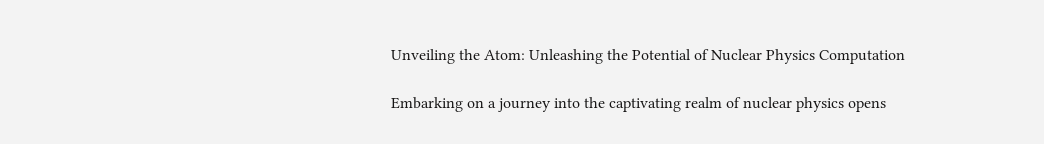Unveiling the Atom: Unleashing the Potential of Nuclear Physics Computation

Embarking on a journey into the captivating realm of nuclear physics opens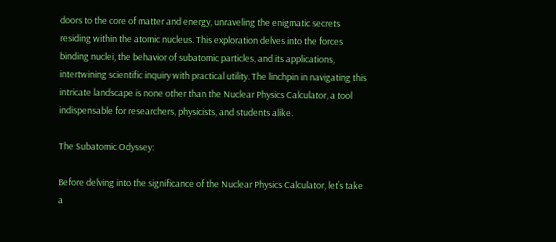doors to the core of matter and energy, unraveling the enigmatic secrets residing within the atomic nucleus. This exploration delves into the forces binding nuclei, the behavior of subatomic particles, and its applications, intertwining scientific inquiry with practical utility. The linchpin in navigating this intricate landscape is none other than the Nuclear Physics Calculator, a tool indispensable for researchers, physicists, and students alike.

The Subatomic Odyssey:

Before delving into the significance of the Nuclear Physics Calculator, let’s take a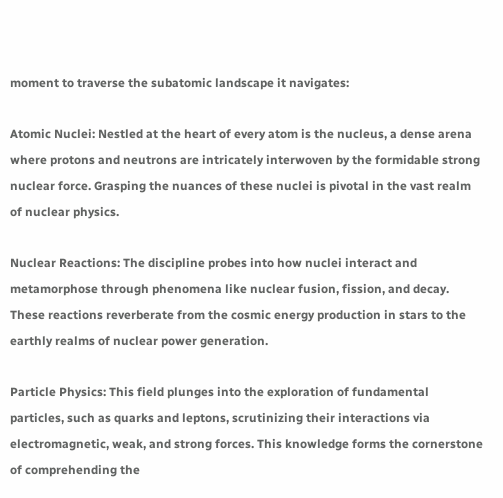moment to traverse the subatomic landscape it navigates:

Atomic Nuclei: Nestled at the heart of every atom is the nucleus, a dense arena where protons and neutrons are intricately interwoven by the formidable strong nuclear force. Grasping the nuances of these nuclei is pivotal in the vast realm of nuclear physics.

Nuclear Reactions: The discipline probes into how nuclei interact and metamorphose through phenomena like nuclear fusion, fission, and decay. These reactions reverberate from the cosmic energy production in stars to the earthly realms of nuclear power generation.

Particle Physics: This field plunges into the exploration of fundamental particles, such as quarks and leptons, scrutinizing their interactions via electromagnetic, weak, and strong forces. This knowledge forms the cornerstone of comprehending the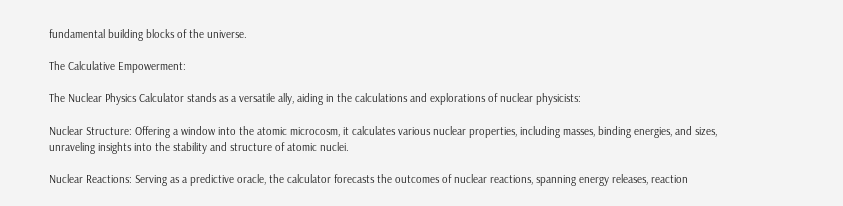fundamental building blocks of the universe.

The Calculative Empowerment:

The Nuclear Physics Calculator stands as a versatile ally, aiding in the calculations and explorations of nuclear physicists:

Nuclear Structure: Offering a window into the atomic microcosm, it calculates various nuclear properties, including masses, binding energies, and sizes, unraveling insights into the stability and structure of atomic nuclei.

Nuclear Reactions: Serving as a predictive oracle, the calculator forecasts the outcomes of nuclear reactions, spanning energy releases, reaction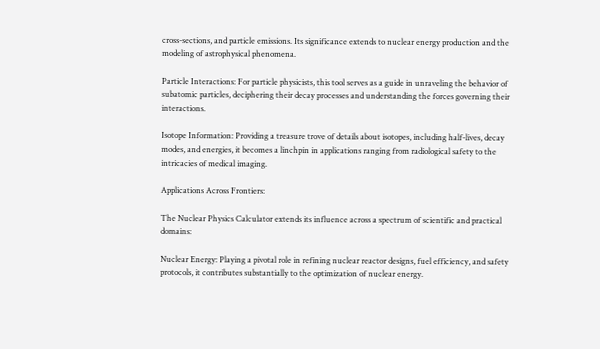cross-sections, and particle emissions. Its significance extends to nuclear energy production and the modeling of astrophysical phenomena.

Particle Interactions: For particle physicists, this tool serves as a guide in unraveling the behavior of subatomic particles, deciphering their decay processes and understanding the forces governing their interactions.

Isotope Information: Providing a treasure trove of details about isotopes, including half-lives, decay modes, and energies, it becomes a linchpin in applications ranging from radiological safety to the intricacies of medical imaging.

Applications Across Frontiers:

The Nuclear Physics Calculator extends its influence across a spectrum of scientific and practical domains:

Nuclear Energy: Playing a pivotal role in refining nuclear reactor designs, fuel efficiency, and safety protocols, it contributes substantially to the optimization of nuclear energy.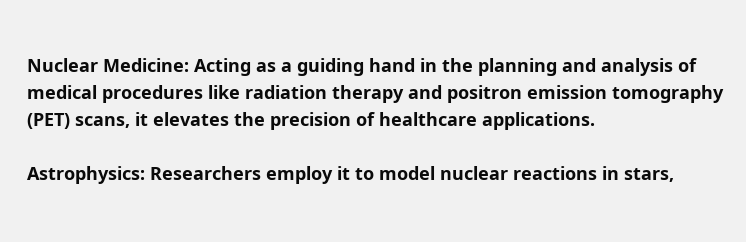Nuclear Medicine: Acting as a guiding hand in the planning and analysis of medical procedures like radiation therapy and positron emission tomography (PET) scans, it elevates the precision of healthcare applications.

Astrophysics: Researchers employ it to model nuclear reactions in stars,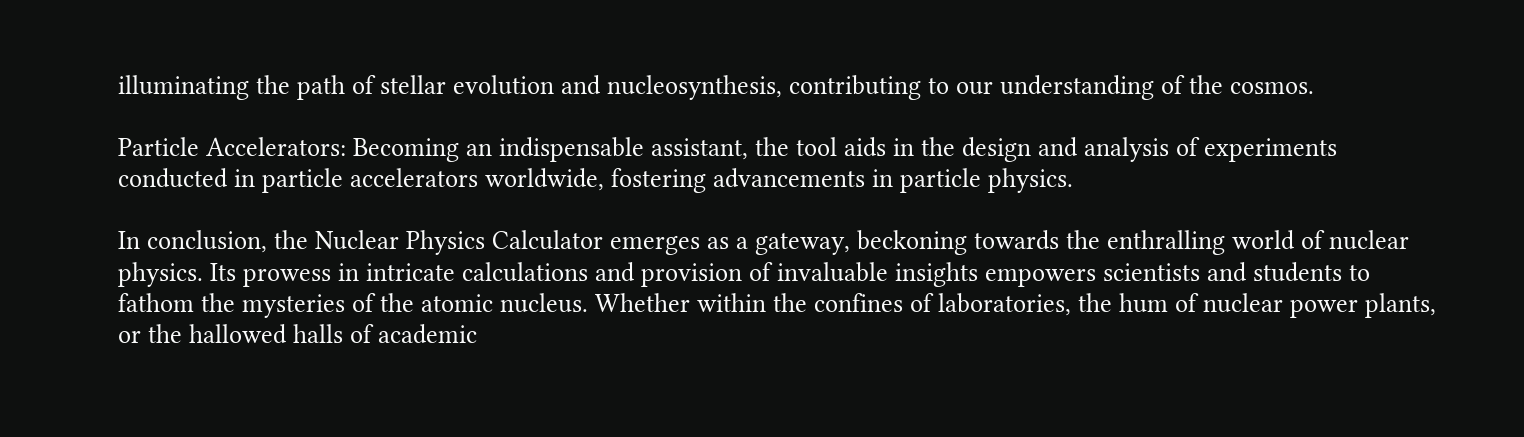illuminating the path of stellar evolution and nucleosynthesis, contributing to our understanding of the cosmos.

Particle Accelerators: Becoming an indispensable assistant, the tool aids in the design and analysis of experiments conducted in particle accelerators worldwide, fostering advancements in particle physics.

In conclusion, the Nuclear Physics Calculator emerges as a gateway, beckoning towards the enthralling world of nuclear physics. Its prowess in intricate calculations and provision of invaluable insights empowers scientists and students to fathom the mysteries of the atomic nucleus. Whether within the confines of laboratories, the hum of nuclear power plants, or the hallowed halls of academic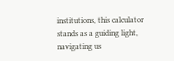institutions, this calculator stands as a guiding light, navigating us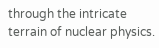through the intricate terrain of nuclear physics.